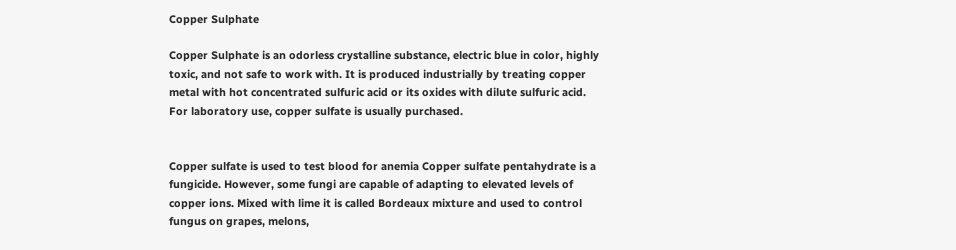Copper Sulphate

Copper Sulphate is an odorless crystalline substance, electric blue in color, highly toxic, and not safe to work with. It is produced industrially by treating copper metal with hot concentrated sulfuric acid or its oxides with dilute sulfuric acid. For laboratory use, copper sulfate is usually purchased.


Copper sulfate is used to test blood for anemia Copper sulfate pentahydrate is a fungicide. However, some fungi are capable of adapting to elevated levels of copper ions. Mixed with lime it is called Bordeaux mixture and used to control fungus on grapes, melons,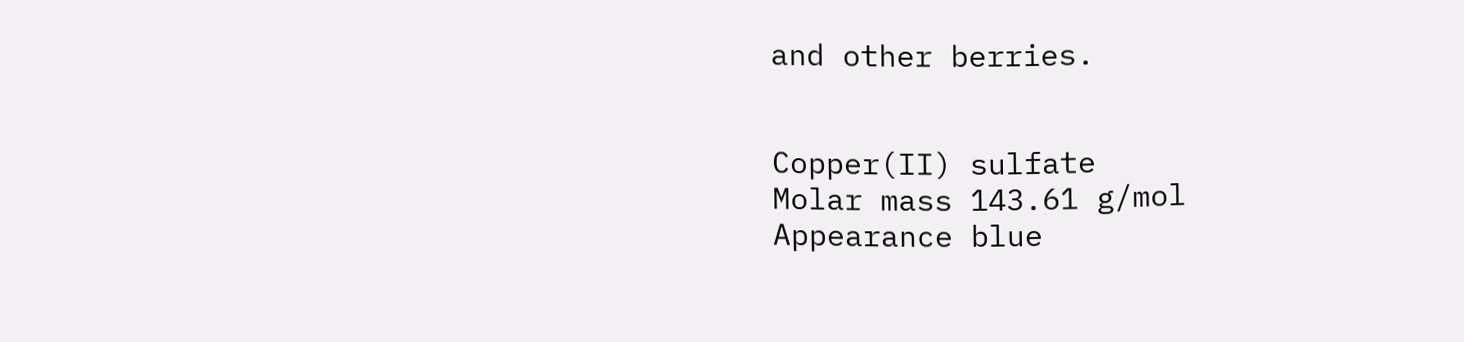and other berries.


Copper(II) sulfate
Molar mass 143.61 g/mol
Appearance blue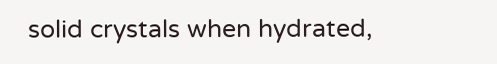solid crystals when hydrated,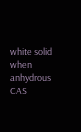white solid when anhydrous
CAS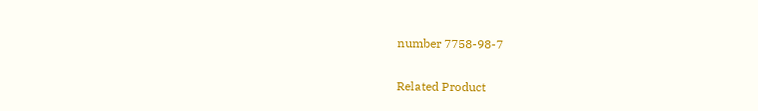number 7758-98-7

Related Product